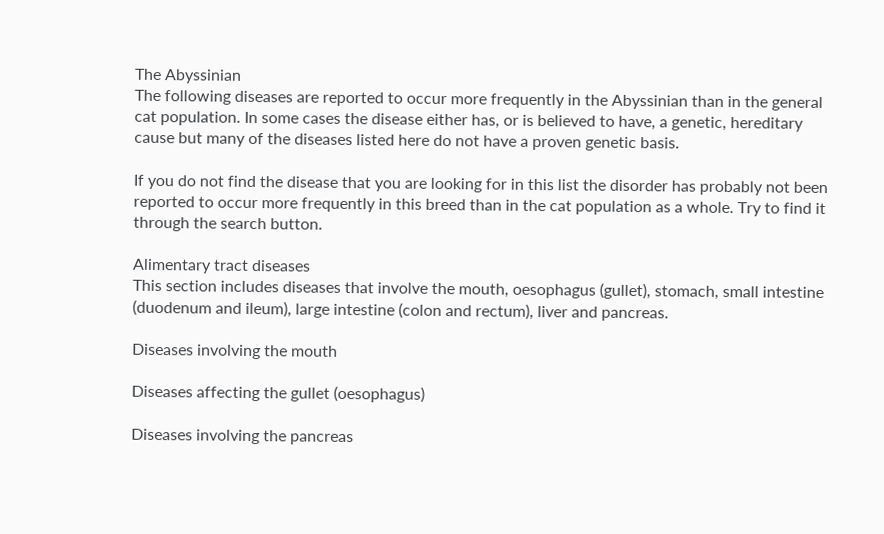The Abyssinian
The following diseases are reported to occur more frequently in the Abyssinian than in the general cat population. In some cases the disease either has, or is believed to have, a genetic, hereditary cause but many of the diseases listed here do not have a proven genetic basis.

If you do not find the disease that you are looking for in this list the disorder has probably not been reported to occur more frequently in this breed than in the cat population as a whole. Try to find it through the search button.

Alimentary tract diseases
This section includes diseases that involve the mouth, oesophagus (gullet), stomach, small intestine (duodenum and ileum), large intestine (colon and rectum), liver and pancreas.

Diseases involving the mouth

Diseases affecting the gullet (oesophagus)

Diseases involving the pancreas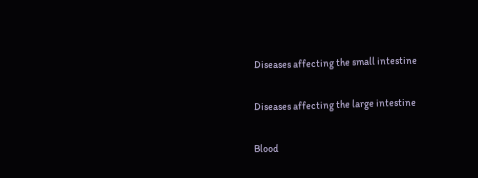Diseases affecting the small intestine

Diseases affecting the large intestine

Blood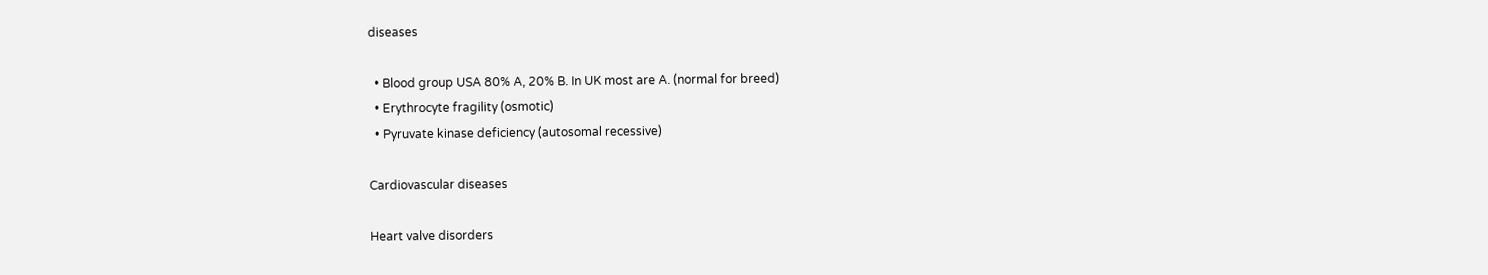diseases

  • Blood group USA 80% A, 20% B. In UK most are A. (normal for breed)
  • Erythrocyte fragility (osmotic)
  • Pyruvate kinase deficiency (autosomal recessive)

Cardiovascular diseases

Heart valve disorders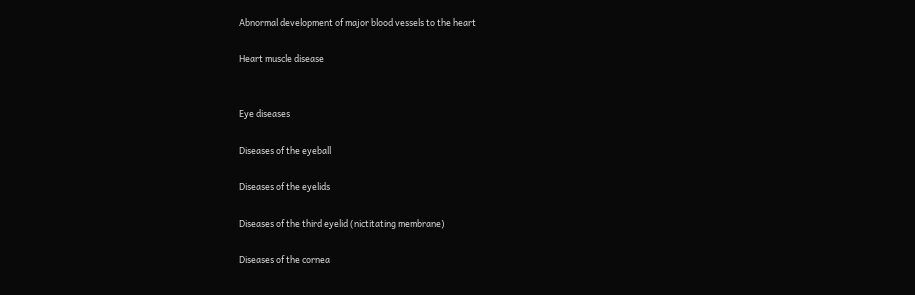Abnormal development of major blood vessels to the heart

Heart muscle disease


Eye diseases

Diseases of the eyeball

Diseases of the eyelids

Diseases of the third eyelid (nictitating membrane)

Diseases of the cornea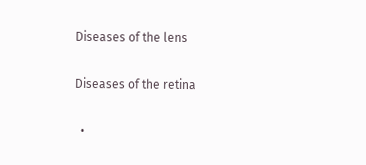Diseases of the lens

Diseases of the retina

  •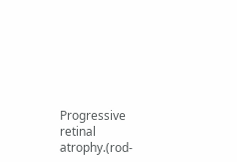Progressive retinal atrophy.(rod-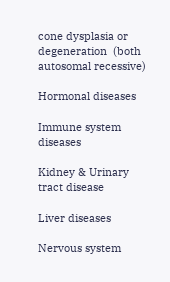cone dysplasia or degeneration  (both autosomal recessive)

Hormonal diseases

Immune system diseases

Kidney & Urinary tract disease

Liver diseases

Nervous system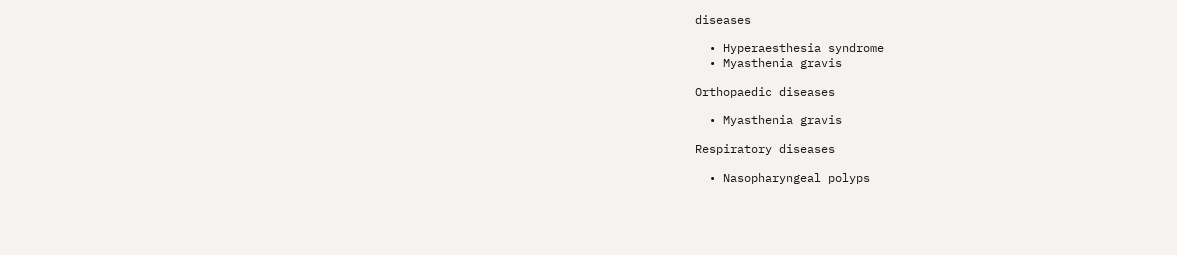diseases

  • Hyperaesthesia syndrome
  • Myasthenia gravis

Orthopaedic diseases

  • Myasthenia gravis

Respiratory diseases

  • Nasopharyngeal polyps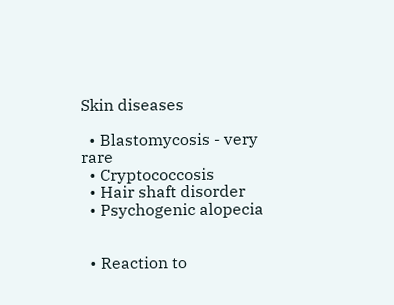Skin diseases

  • Blastomycosis - very rare
  • Cryptococcosis
  • Hair shaft disorder
  • Psychogenic alopecia


  • Reaction to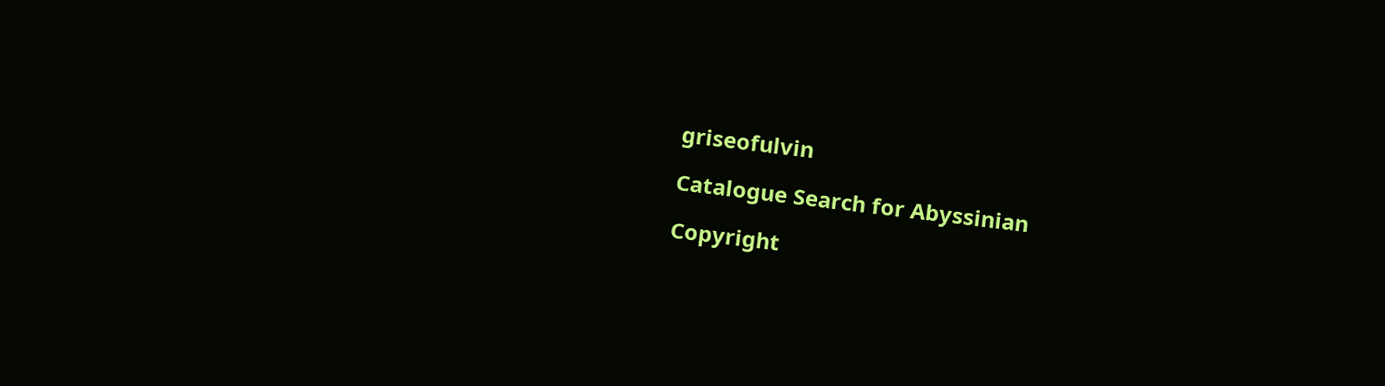griseofulvin

Catalogue Search for Abyssinian

Copyright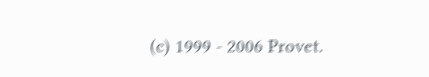(c) 1999 - 2006 Provet.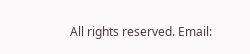All rights reserved. Email: